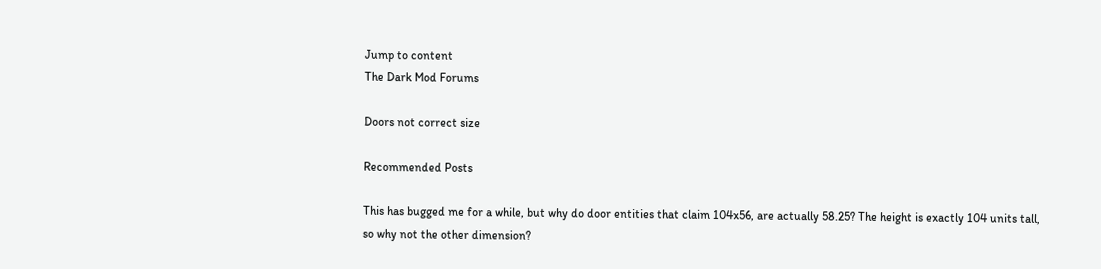Jump to content
The Dark Mod Forums

Doors not correct size

Recommended Posts

This has bugged me for a while, but why do door entities that claim 104x56, are actually 58.25? The height is exactly 104 units tall, so why not the other dimension?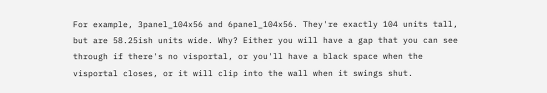For example, 3panel_104x56 and 6panel_104x56. They're exactly 104 units tall, but are 58.25ish units wide. Why? Either you will have a gap that you can see through if there's no visportal, or you'll have a black space when the visportal closes, or it will clip into the wall when it swings shut.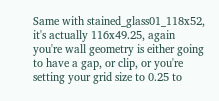Same with stained_glass01_118x52, it's actually 116x49.25, again you're wall geometry is either going to have a gap, or clip, or you're setting your grid size to 0.25 to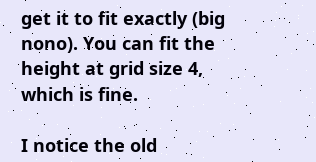get it to fit exactly (big nono). You can fit the height at grid size 4, which is fine.

I notice the old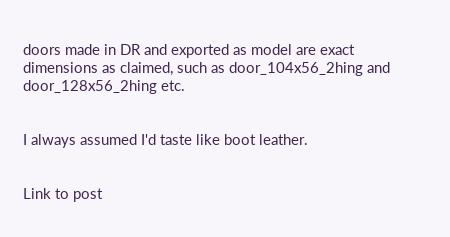doors made in DR and exported as model are exact dimensions as claimed, such as door_104x56_2hing and door_128x56_2hing etc.


I always assumed I'd taste like boot leather.


Link to post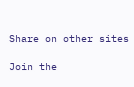Share on other sites

Join the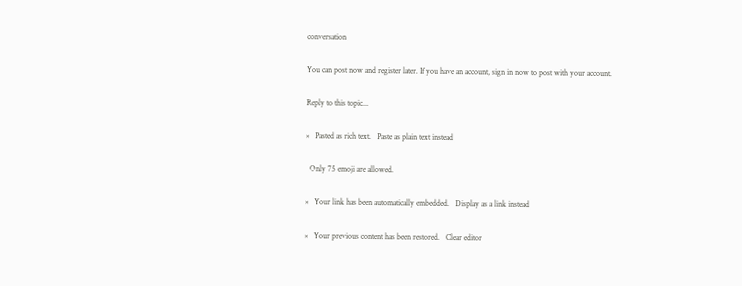conversation

You can post now and register later. If you have an account, sign in now to post with your account.

Reply to this topic...

×   Pasted as rich text.   Paste as plain text instead

  Only 75 emoji are allowed.

×   Your link has been automatically embedded.   Display as a link instead

×   Your previous content has been restored.   Clear editor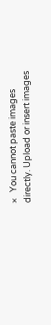×   You cannot paste images directly. Upload or insert images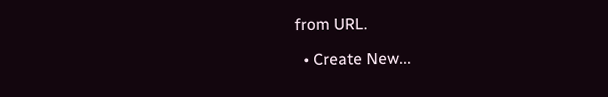from URL.

  • Create New...